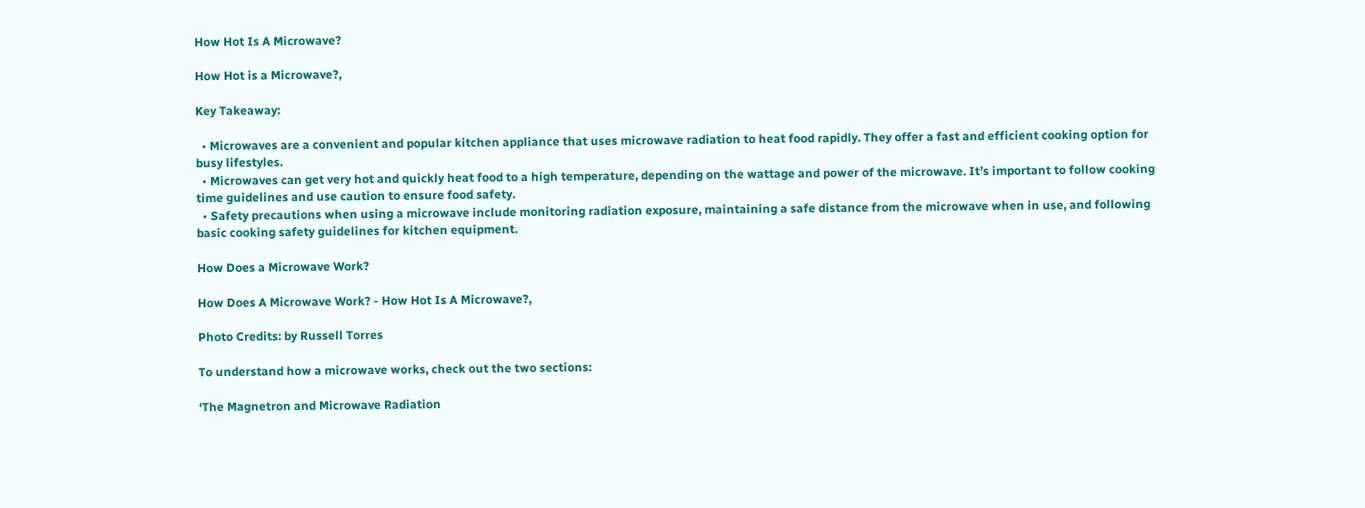How Hot Is A Microwave?

How Hot is a Microwave?,

Key Takeaway:

  • Microwaves are a convenient and popular kitchen appliance that uses microwave radiation to heat food rapidly. They offer a fast and efficient cooking option for busy lifestyles.
  • Microwaves can get very hot and quickly heat food to a high temperature, depending on the wattage and power of the microwave. It’s important to follow cooking time guidelines and use caution to ensure food safety.
  • Safety precautions when using a microwave include monitoring radiation exposure, maintaining a safe distance from the microwave when in use, and following basic cooking safety guidelines for kitchen equipment.

How Does a Microwave Work?

How Does A Microwave Work? - How Hot Is A Microwave?,

Photo Credits: by Russell Torres

To understand how a microwave works, check out the two sections:

‘The Magnetron and Microwave Radiation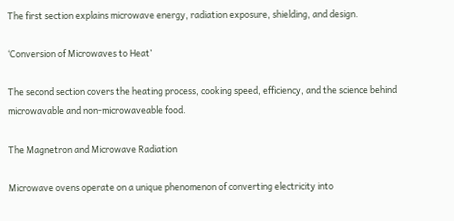The first section explains microwave energy, radiation exposure, shielding, and design.

‘Conversion of Microwaves to Heat’

The second section covers the heating process, cooking speed, efficiency, and the science behind microwavable and non-microwaveable food.

The Magnetron and Microwave Radiation

Microwave ovens operate on a unique phenomenon of converting electricity into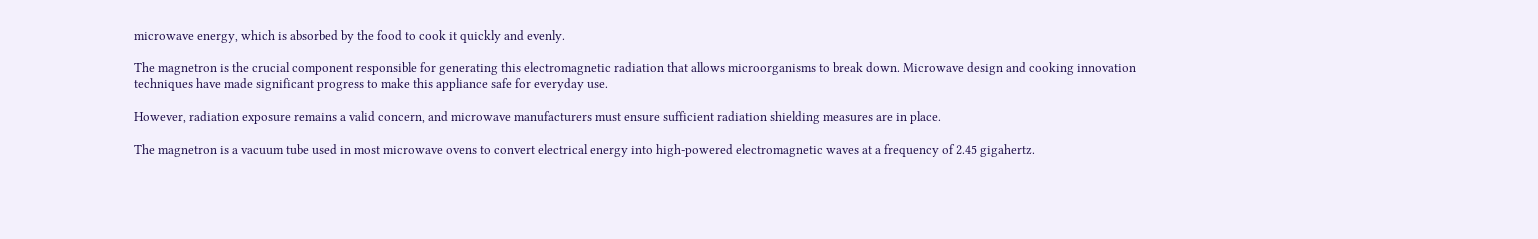microwave energy, which is absorbed by the food to cook it quickly and evenly.

The magnetron is the crucial component responsible for generating this electromagnetic radiation that allows microorganisms to break down. Microwave design and cooking innovation techniques have made significant progress to make this appliance safe for everyday use.

However, radiation exposure remains a valid concern, and microwave manufacturers must ensure sufficient radiation shielding measures are in place.

The magnetron is a vacuum tube used in most microwave ovens to convert electrical energy into high-powered electromagnetic waves at a frequency of 2.45 gigahertz.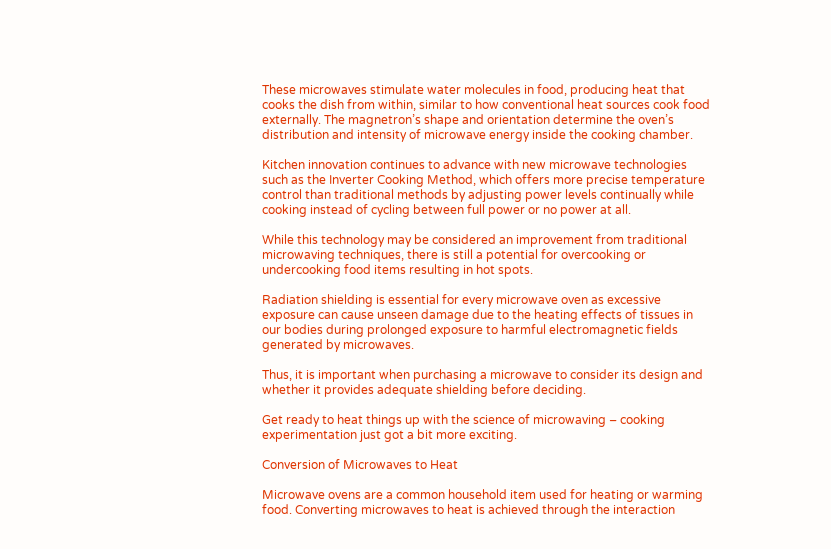These microwaves stimulate water molecules in food, producing heat that cooks the dish from within, similar to how conventional heat sources cook food externally. The magnetron’s shape and orientation determine the oven’s distribution and intensity of microwave energy inside the cooking chamber.

Kitchen innovation continues to advance with new microwave technologies such as the Inverter Cooking Method, which offers more precise temperature control than traditional methods by adjusting power levels continually while cooking instead of cycling between full power or no power at all.

While this technology may be considered an improvement from traditional microwaving techniques, there is still a potential for overcooking or undercooking food items resulting in hot spots.

Radiation shielding is essential for every microwave oven as excessive exposure can cause unseen damage due to the heating effects of tissues in our bodies during prolonged exposure to harmful electromagnetic fields generated by microwaves.

Thus, it is important when purchasing a microwave to consider its design and whether it provides adequate shielding before deciding.

Get ready to heat things up with the science of microwaving – cooking experimentation just got a bit more exciting.

Conversion of Microwaves to Heat

Microwave ovens are a common household item used for heating or warming food. Converting microwaves to heat is achieved through the interaction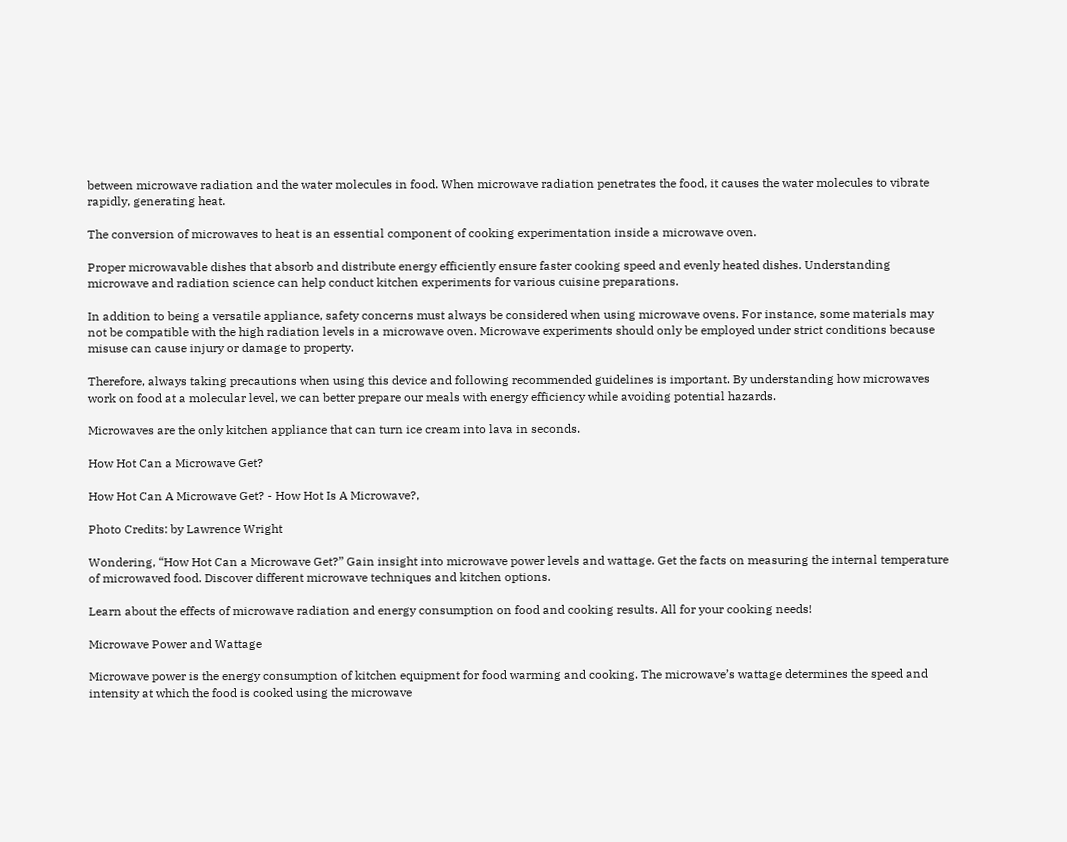between microwave radiation and the water molecules in food. When microwave radiation penetrates the food, it causes the water molecules to vibrate rapidly, generating heat.

The conversion of microwaves to heat is an essential component of cooking experimentation inside a microwave oven.

Proper microwavable dishes that absorb and distribute energy efficiently ensure faster cooking speed and evenly heated dishes. Understanding microwave and radiation science can help conduct kitchen experiments for various cuisine preparations.

In addition to being a versatile appliance, safety concerns must always be considered when using microwave ovens. For instance, some materials may not be compatible with the high radiation levels in a microwave oven. Microwave experiments should only be employed under strict conditions because misuse can cause injury or damage to property.

Therefore, always taking precautions when using this device and following recommended guidelines is important. By understanding how microwaves work on food at a molecular level, we can better prepare our meals with energy efficiency while avoiding potential hazards.

Microwaves are the only kitchen appliance that can turn ice cream into lava in seconds.

How Hot Can a Microwave Get?

How Hot Can A Microwave Get? - How Hot Is A Microwave?,

Photo Credits: by Lawrence Wright

Wondering, “How Hot Can a Microwave Get?” Gain insight into microwave power levels and wattage. Get the facts on measuring the internal temperature of microwaved food. Discover different microwave techniques and kitchen options.

Learn about the effects of microwave radiation and energy consumption on food and cooking results. All for your cooking needs!

Microwave Power and Wattage

Microwave power is the energy consumption of kitchen equipment for food warming and cooking. The microwave’s wattage determines the speed and intensity at which the food is cooked using the microwave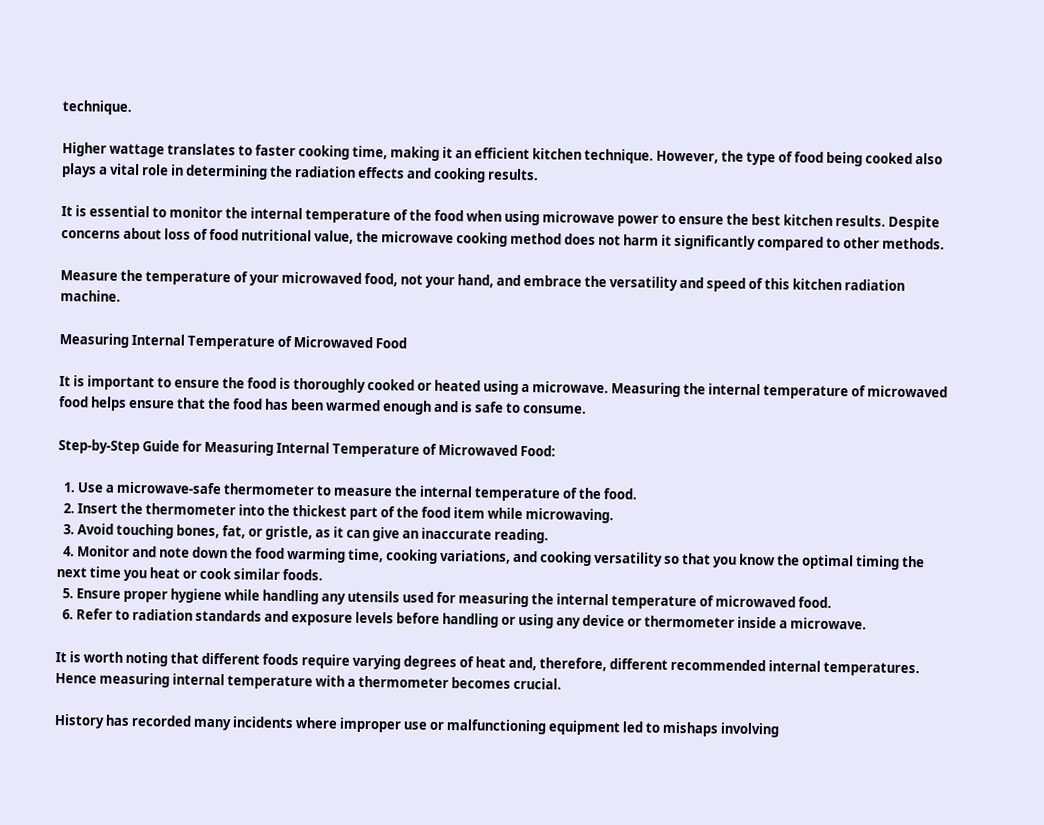technique.

Higher wattage translates to faster cooking time, making it an efficient kitchen technique. However, the type of food being cooked also plays a vital role in determining the radiation effects and cooking results.

It is essential to monitor the internal temperature of the food when using microwave power to ensure the best kitchen results. Despite concerns about loss of food nutritional value, the microwave cooking method does not harm it significantly compared to other methods.

Measure the temperature of your microwaved food, not your hand, and embrace the versatility and speed of this kitchen radiation machine.

Measuring Internal Temperature of Microwaved Food

It is important to ensure the food is thoroughly cooked or heated using a microwave. Measuring the internal temperature of microwaved food helps ensure that the food has been warmed enough and is safe to consume.

Step-by-Step Guide for Measuring Internal Temperature of Microwaved Food:

  1. Use a microwave-safe thermometer to measure the internal temperature of the food.
  2. Insert the thermometer into the thickest part of the food item while microwaving.
  3. Avoid touching bones, fat, or gristle, as it can give an inaccurate reading.
  4. Monitor and note down the food warming time, cooking variations, and cooking versatility so that you know the optimal timing the next time you heat or cook similar foods.
  5. Ensure proper hygiene while handling any utensils used for measuring the internal temperature of microwaved food.
  6. Refer to radiation standards and exposure levels before handling or using any device or thermometer inside a microwave.

It is worth noting that different foods require varying degrees of heat and, therefore, different recommended internal temperatures. Hence measuring internal temperature with a thermometer becomes crucial.

History has recorded many incidents where improper use or malfunctioning equipment led to mishaps involving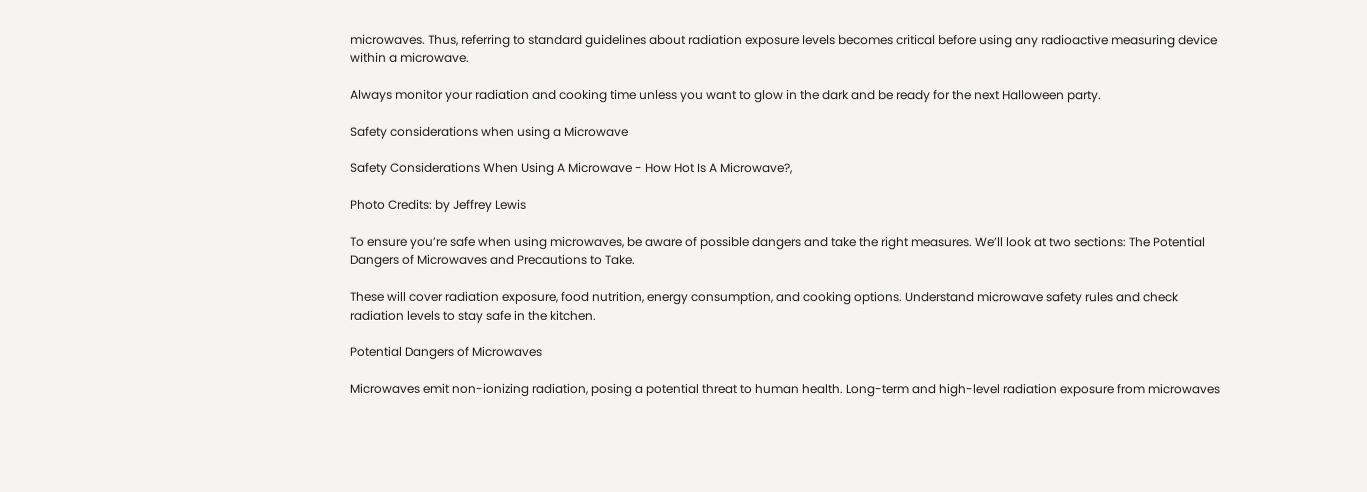microwaves. Thus, referring to standard guidelines about radiation exposure levels becomes critical before using any radioactive measuring device within a microwave.

Always monitor your radiation and cooking time unless you want to glow in the dark and be ready for the next Halloween party.

Safety considerations when using a Microwave

Safety Considerations When Using A Microwave - How Hot Is A Microwave?,

Photo Credits: by Jeffrey Lewis

To ensure you’re safe when using microwaves, be aware of possible dangers and take the right measures. We’ll look at two sections: The Potential Dangers of Microwaves and Precautions to Take.

These will cover radiation exposure, food nutrition, energy consumption, and cooking options. Understand microwave safety rules and check radiation levels to stay safe in the kitchen.

Potential Dangers of Microwaves

Microwaves emit non-ionizing radiation, posing a potential threat to human health. Long-term and high-level radiation exposure from microwaves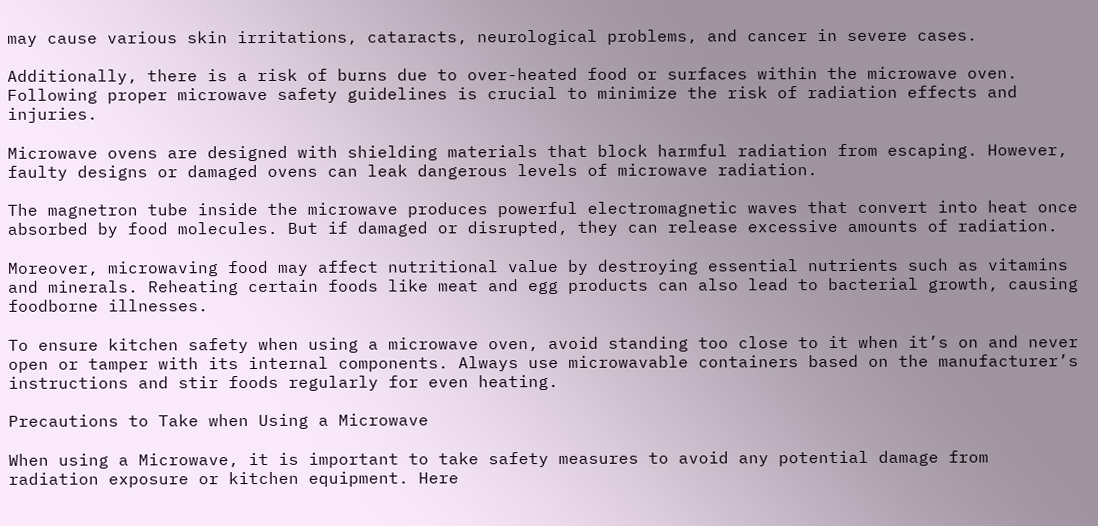may cause various skin irritations, cataracts, neurological problems, and cancer in severe cases.

Additionally, there is a risk of burns due to over-heated food or surfaces within the microwave oven. Following proper microwave safety guidelines is crucial to minimize the risk of radiation effects and injuries.

Microwave ovens are designed with shielding materials that block harmful radiation from escaping. However, faulty designs or damaged ovens can leak dangerous levels of microwave radiation.

The magnetron tube inside the microwave produces powerful electromagnetic waves that convert into heat once absorbed by food molecules. But if damaged or disrupted, they can release excessive amounts of radiation.

Moreover, microwaving food may affect nutritional value by destroying essential nutrients such as vitamins and minerals. Reheating certain foods like meat and egg products can also lead to bacterial growth, causing foodborne illnesses.

To ensure kitchen safety when using a microwave oven, avoid standing too close to it when it’s on and never open or tamper with its internal components. Always use microwavable containers based on the manufacturer’s instructions and stir foods regularly for even heating.

Precautions to Take when Using a Microwave

When using a Microwave, it is important to take safety measures to avoid any potential damage from radiation exposure or kitchen equipment. Here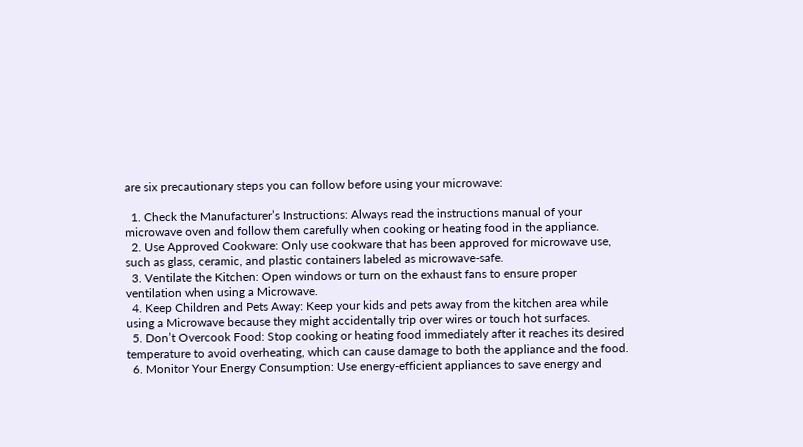are six precautionary steps you can follow before using your microwave:

  1. Check the Manufacturer’s Instructions: Always read the instructions manual of your microwave oven and follow them carefully when cooking or heating food in the appliance.
  2. Use Approved Cookware: Only use cookware that has been approved for microwave use, such as glass, ceramic, and plastic containers labeled as microwave-safe.
  3. Ventilate the Kitchen: Open windows or turn on the exhaust fans to ensure proper ventilation when using a Microwave.
  4. Keep Children and Pets Away: Keep your kids and pets away from the kitchen area while using a Microwave because they might accidentally trip over wires or touch hot surfaces.
  5. Don’t Overcook Food: Stop cooking or heating food immediately after it reaches its desired temperature to avoid overheating, which can cause damage to both the appliance and the food.
  6. Monitor Your Energy Consumption: Use energy-efficient appliances to save energy and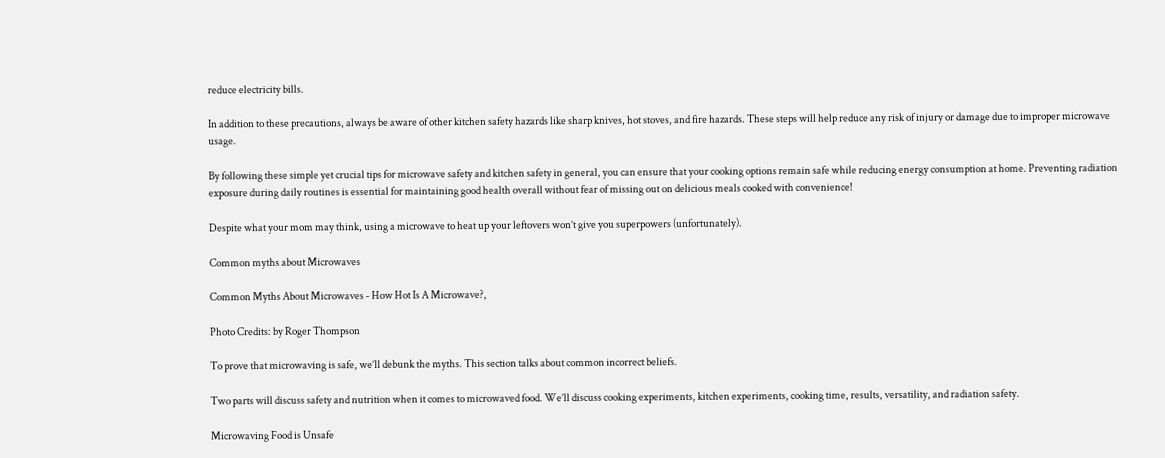reduce electricity bills.

In addition to these precautions, always be aware of other kitchen safety hazards like sharp knives, hot stoves, and fire hazards. These steps will help reduce any risk of injury or damage due to improper microwave usage.

By following these simple yet crucial tips for microwave safety and kitchen safety in general, you can ensure that your cooking options remain safe while reducing energy consumption at home. Preventing radiation exposure during daily routines is essential for maintaining good health overall without fear of missing out on delicious meals cooked with convenience!

Despite what your mom may think, using a microwave to heat up your leftovers won’t give you superpowers (unfortunately).

Common myths about Microwaves

Common Myths About Microwaves - How Hot Is A Microwave?,

Photo Credits: by Roger Thompson

To prove that microwaving is safe, we’ll debunk the myths. This section talks about common incorrect beliefs.

Two parts will discuss safety and nutrition when it comes to microwaved food. We’ll discuss cooking experiments, kitchen experiments, cooking time, results, versatility, and radiation safety.

Microwaving Food is Unsafe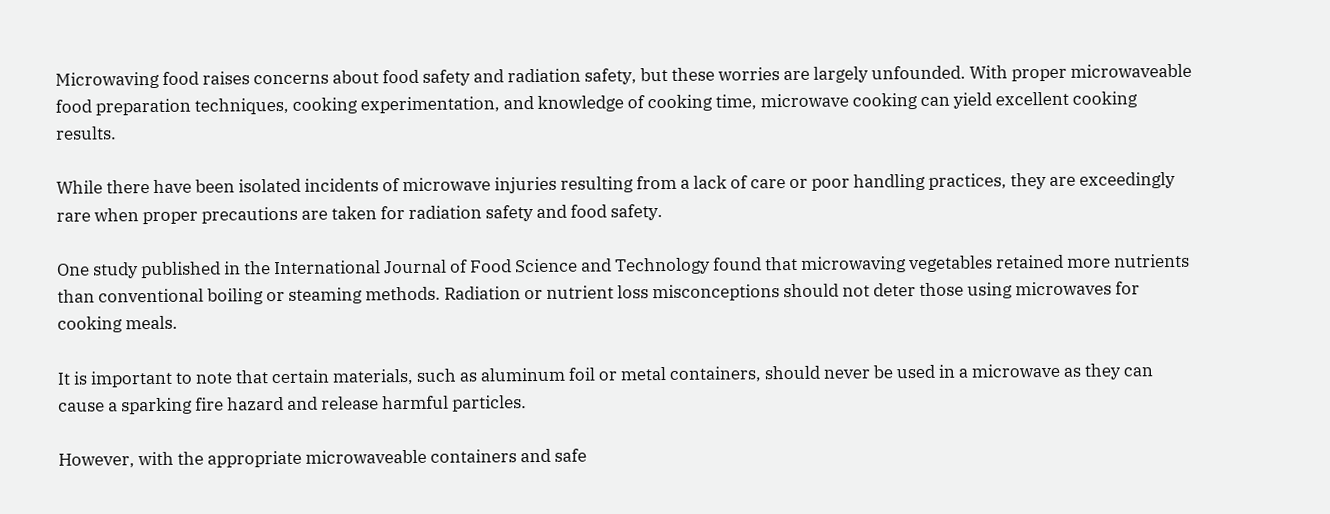Microwaving food raises concerns about food safety and radiation safety, but these worries are largely unfounded. With proper microwaveable food preparation techniques, cooking experimentation, and knowledge of cooking time, microwave cooking can yield excellent cooking results.

While there have been isolated incidents of microwave injuries resulting from a lack of care or poor handling practices, they are exceedingly rare when proper precautions are taken for radiation safety and food safety.

One study published in the International Journal of Food Science and Technology found that microwaving vegetables retained more nutrients than conventional boiling or steaming methods. Radiation or nutrient loss misconceptions should not deter those using microwaves for cooking meals.

It is important to note that certain materials, such as aluminum foil or metal containers, should never be used in a microwave as they can cause a sparking fire hazard and release harmful particles.

However, with the appropriate microwaveable containers and safe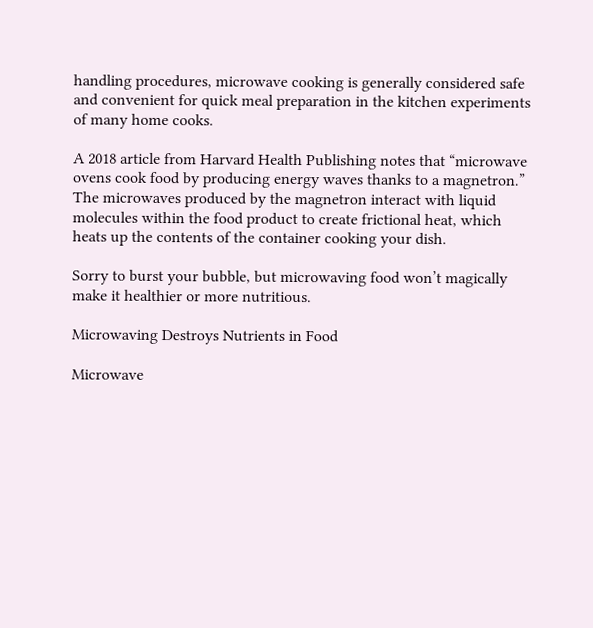handling procedures, microwave cooking is generally considered safe and convenient for quick meal preparation in the kitchen experiments of many home cooks.

A 2018 article from Harvard Health Publishing notes that “microwave ovens cook food by producing energy waves thanks to a magnetron.” The microwaves produced by the magnetron interact with liquid molecules within the food product to create frictional heat, which heats up the contents of the container cooking your dish.

Sorry to burst your bubble, but microwaving food won’t magically make it healthier or more nutritious.

Microwaving Destroys Nutrients in Food

Microwave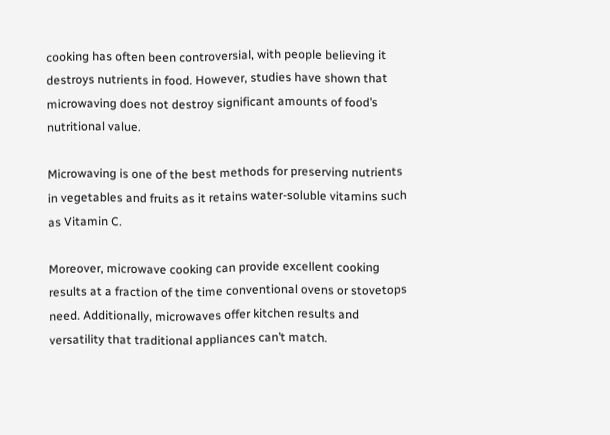cooking has often been controversial, with people believing it destroys nutrients in food. However, studies have shown that microwaving does not destroy significant amounts of food’s nutritional value.

Microwaving is one of the best methods for preserving nutrients in vegetables and fruits as it retains water-soluble vitamins such as Vitamin C.

Moreover, microwave cooking can provide excellent cooking results at a fraction of the time conventional ovens or stovetops need. Additionally, microwaves offer kitchen results and versatility that traditional appliances can’t match.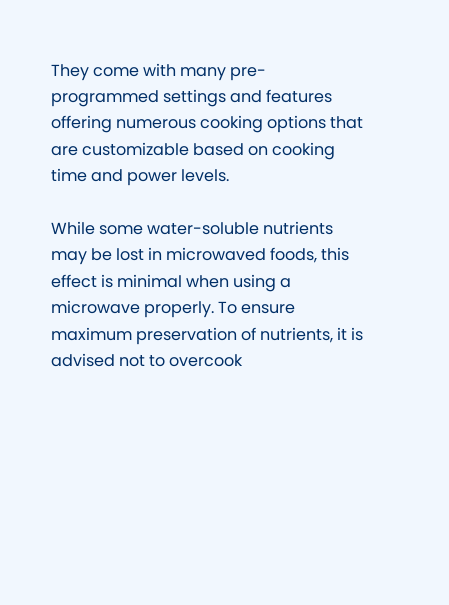They come with many pre-programmed settings and features offering numerous cooking options that are customizable based on cooking time and power levels.

While some water-soluble nutrients may be lost in microwaved foods, this effect is minimal when using a microwave properly. To ensure maximum preservation of nutrients, it is advised not to overcook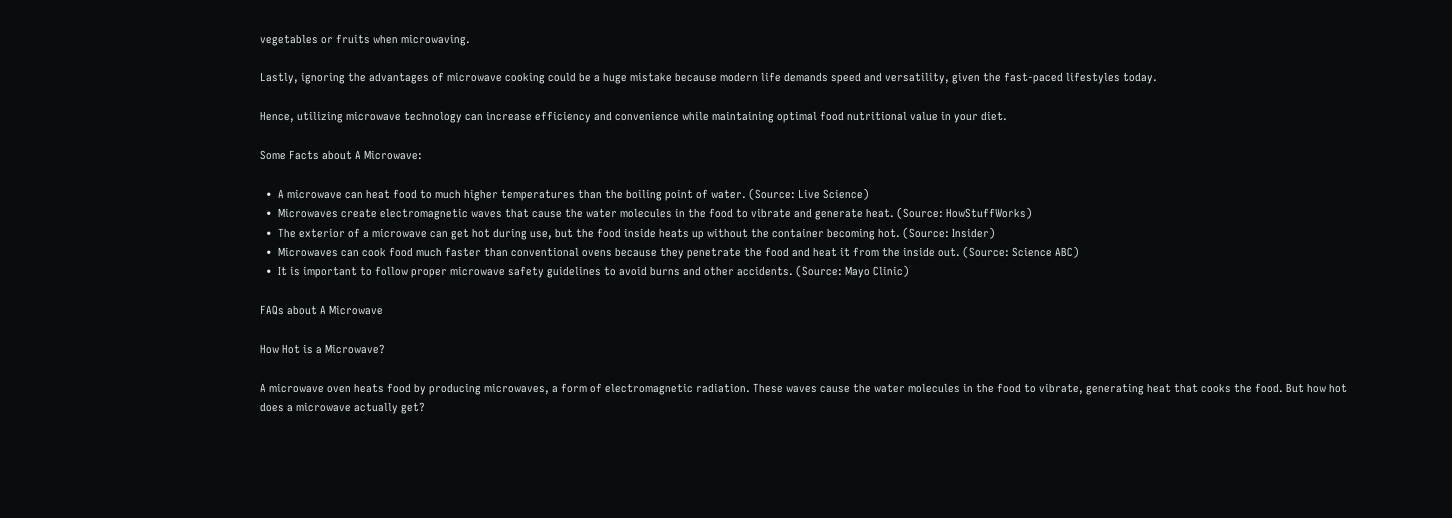vegetables or fruits when microwaving.

Lastly, ignoring the advantages of microwave cooking could be a huge mistake because modern life demands speed and versatility, given the fast-paced lifestyles today.

Hence, utilizing microwave technology can increase efficiency and convenience while maintaining optimal food nutritional value in your diet.

Some Facts about A Microwave:

  •  A microwave can heat food to much higher temperatures than the boiling point of water. (Source: Live Science)
  •  Microwaves create electromagnetic waves that cause the water molecules in the food to vibrate and generate heat. (Source: HowStuffWorks)
  •  The exterior of a microwave can get hot during use, but the food inside heats up without the container becoming hot. (Source: Insider)
  •  Microwaves can cook food much faster than conventional ovens because they penetrate the food and heat it from the inside out. (Source: Science ABC)
  •  It is important to follow proper microwave safety guidelines to avoid burns and other accidents. (Source: Mayo Clinic)

FAQs about A Microwave

How Hot is a Microwave?

A microwave oven heats food by producing microwaves, a form of electromagnetic radiation. These waves cause the water molecules in the food to vibrate, generating heat that cooks the food. But how hot does a microwave actually get?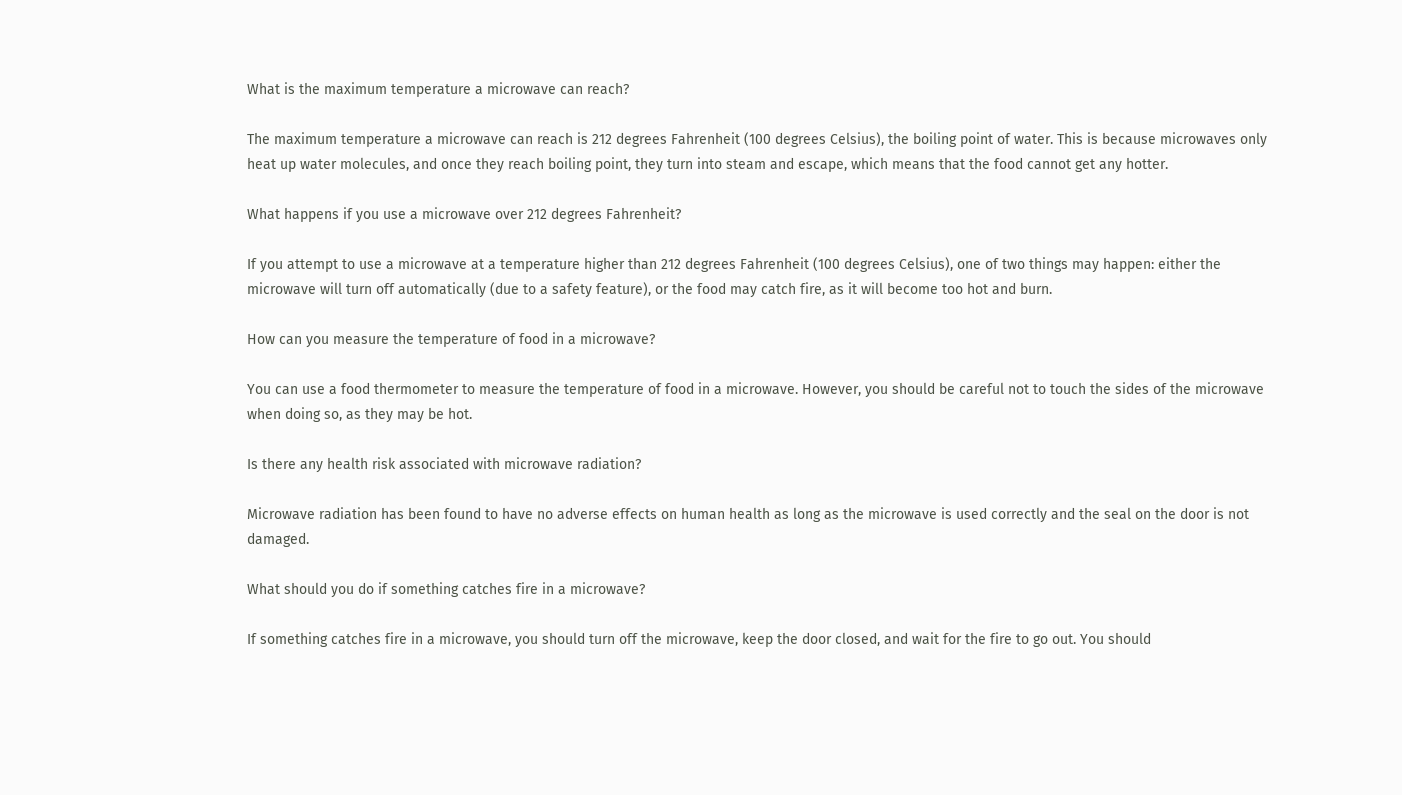What is the maximum temperature a microwave can reach?

The maximum temperature a microwave can reach is 212 degrees Fahrenheit (100 degrees Celsius), the boiling point of water. This is because microwaves only heat up water molecules, and once they reach boiling point, they turn into steam and escape, which means that the food cannot get any hotter.

What happens if you use a microwave over 212 degrees Fahrenheit?

If you attempt to use a microwave at a temperature higher than 212 degrees Fahrenheit (100 degrees Celsius), one of two things may happen: either the microwave will turn off automatically (due to a safety feature), or the food may catch fire, as it will become too hot and burn.

How can you measure the temperature of food in a microwave?

You can use a food thermometer to measure the temperature of food in a microwave. However, you should be careful not to touch the sides of the microwave when doing so, as they may be hot.

Is there any health risk associated with microwave radiation?

Microwave radiation has been found to have no adverse effects on human health as long as the microwave is used correctly and the seal on the door is not damaged.

What should you do if something catches fire in a microwave?

If something catches fire in a microwave, you should turn off the microwave, keep the door closed, and wait for the fire to go out. You should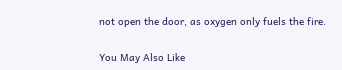not open the door, as oxygen only fuels the fire.

You May Also Like